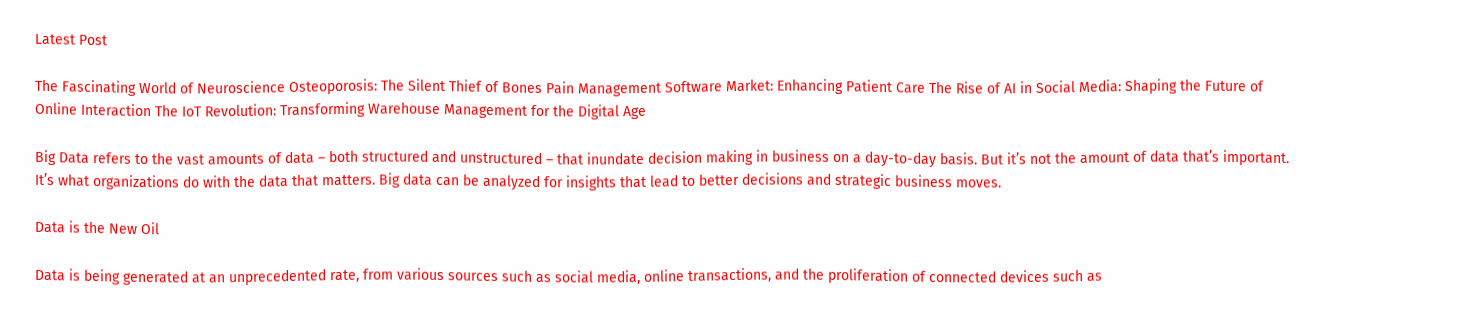Latest Post

The Fascinating World of Neuroscience Osteoporosis: The Silent Thief of Bones Pain Management Software Market: Enhancing Patient Care The Rise of AI in Social Media: Shaping the Future of Online Interaction The IoT Revolution: Transforming Warehouse Management for the Digital Age

Big Data refers to the vast amounts of data – both structured and unstructured – that inundate decision making in business on a day-to-day basis. But it’s not the amount of data that’s important. It’s what organizations do with the data that matters. Big data can be analyzed for insights that lead to better decisions and strategic business moves.

Data is the New Oil

Data is being generated at an unprecedented rate, from various sources such as social media, online transactions, and the proliferation of connected devices such as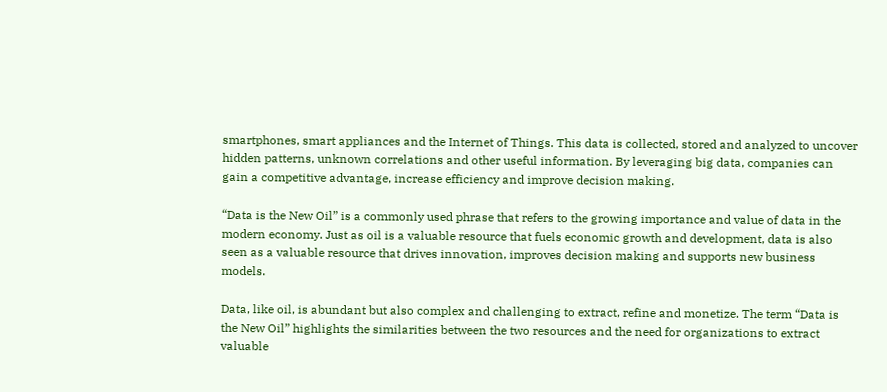smartphones, smart appliances and the Internet of Things. This data is collected, stored and analyzed to uncover hidden patterns, unknown correlations and other useful information. By leveraging big data, companies can gain a competitive advantage, increase efficiency and improve decision making.

“Data is the New Oil” is a commonly used phrase that refers to the growing importance and value of data in the modern economy. Just as oil is a valuable resource that fuels economic growth and development, data is also seen as a valuable resource that drives innovation, improves decision making and supports new business models.

Data, like oil, is abundant but also complex and challenging to extract, refine and monetize. The term “Data is the New Oil” highlights the similarities between the two resources and the need for organizations to extract valuable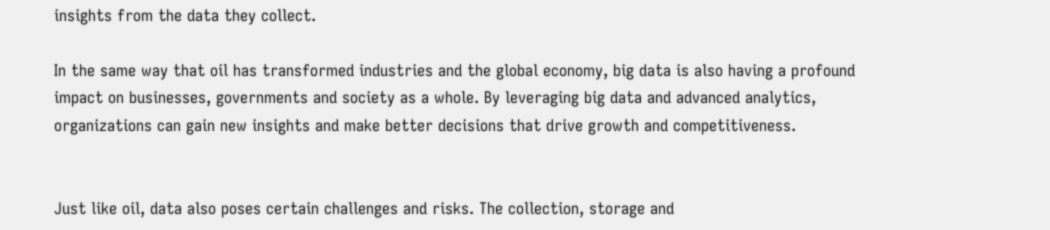insights from the data they collect.

In the same way that oil has transformed industries and the global economy, big data is also having a profound impact on businesses, governments and society as a whole. By leveraging big data and advanced analytics, organizations can gain new insights and make better decisions that drive growth and competitiveness.


Just like oil, data also poses certain challenges and risks. The collection, storage and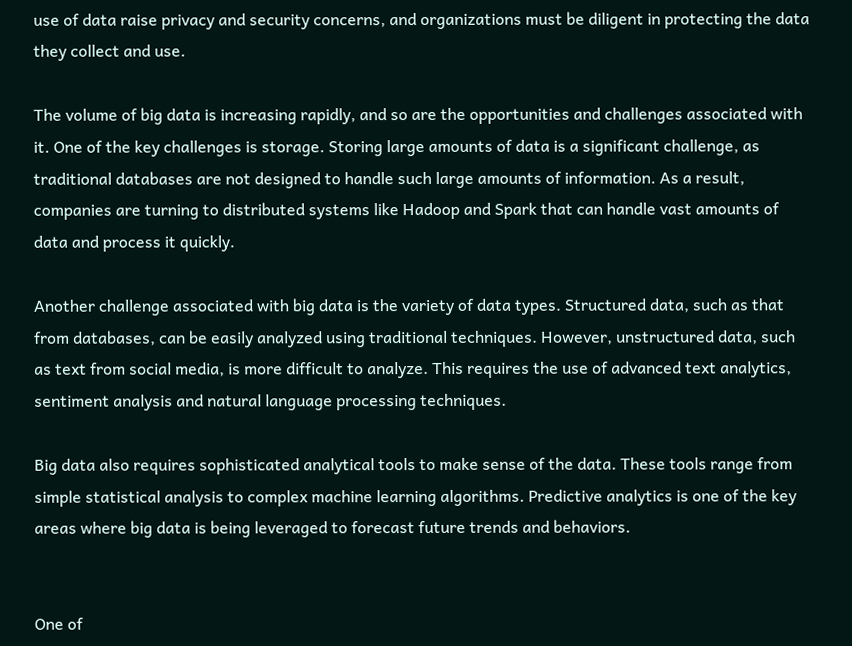use of data raise privacy and security concerns, and organizations must be diligent in protecting the data they collect and use.

The volume of big data is increasing rapidly, and so are the opportunities and challenges associated with it. One of the key challenges is storage. Storing large amounts of data is a significant challenge, as traditional databases are not designed to handle such large amounts of information. As a result, companies are turning to distributed systems like Hadoop and Spark that can handle vast amounts of data and process it quickly.

Another challenge associated with big data is the variety of data types. Structured data, such as that from databases, can be easily analyzed using traditional techniques. However, unstructured data, such as text from social media, is more difficult to analyze. This requires the use of advanced text analytics, sentiment analysis and natural language processing techniques.

Big data also requires sophisticated analytical tools to make sense of the data. These tools range from simple statistical analysis to complex machine learning algorithms. Predictive analytics is one of the key areas where big data is being leveraged to forecast future trends and behaviors.


One of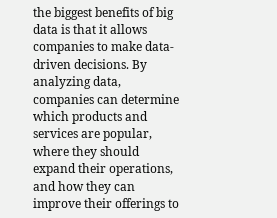the biggest benefits of big data is that it allows companies to make data-driven decisions. By analyzing data, companies can determine which products and services are popular, where they should expand their operations, and how they can improve their offerings to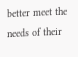better meet the needs of their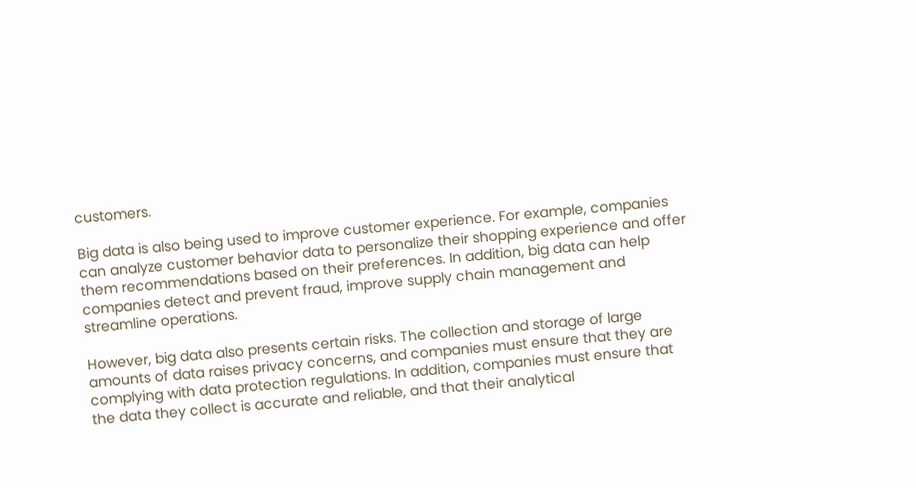customers.

Big data is also being used to improve customer experience. For example, companies can analyze customer behavior data to personalize their shopping experience and offer them recommendations based on their preferences. In addition, big data can help companies detect and prevent fraud, improve supply chain management and streamline operations.

However, big data also presents certain risks. The collection and storage of large amounts of data raises privacy concerns, and companies must ensure that they are complying with data protection regulations. In addition, companies must ensure that the data they collect is accurate and reliable, and that their analytical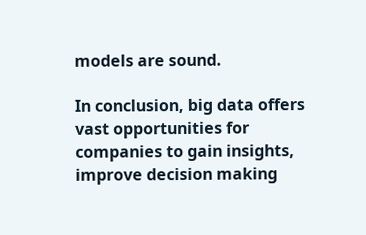models are sound.

In conclusion, big data offers vast opportunities for companies to gain insights, improve decision making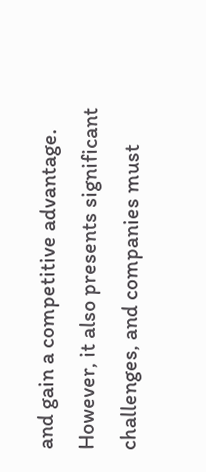and gain a competitive advantage. However, it also presents significant challenges, and companies must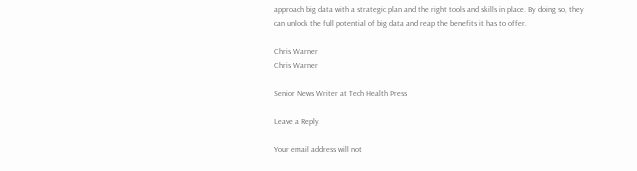approach big data with a strategic plan and the right tools and skills in place. By doing so, they can unlock the full potential of big data and reap the benefits it has to offer.

Chris Warner
Chris Warner

Senior News Writer at Tech Health Press

Leave a Reply

Your email address will not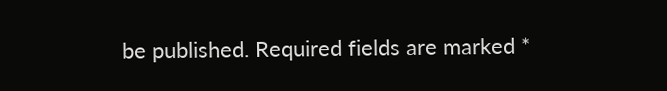be published. Required fields are marked *